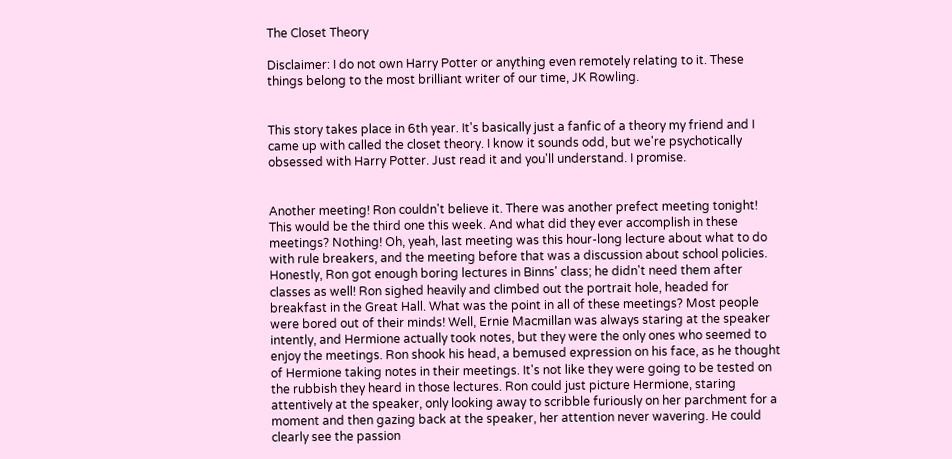The Closet Theory

Disclaimer: I do not own Harry Potter or anything even remotely relating to it. These things belong to the most brilliant writer of our time, JK Rowling.


This story takes place in 6th year. It's basically just a fanfic of a theory my friend and I came up with called the closet theory. I know it sounds odd, but we're psychotically obsessed with Harry Potter. Just read it and you'll understand. I promise.


Another meeting! Ron couldn't believe it. There was another prefect meeting tonight! This would be the third one this week. And what did they ever accomplish in these meetings? Nothing! Oh, yeah, last meeting was this hour-long lecture about what to do with rule breakers, and the meeting before that was a discussion about school policies. Honestly, Ron got enough boring lectures in Binns' class; he didn't need them after classes as well! Ron sighed heavily and climbed out the portrait hole, headed for breakfast in the Great Hall. What was the point in all of these meetings? Most people were bored out of their minds! Well, Ernie Macmillan was always staring at the speaker intently, and Hermione actually took notes, but they were the only ones who seemed to enjoy the meetings. Ron shook his head, a bemused expression on his face, as he thought of Hermione taking notes in their meetings. It's not like they were going to be tested on the rubbish they heard in those lectures. Ron could just picture Hermione, staring attentively at the speaker, only looking away to scribble furiously on her parchment for a moment and then gazing back at the speaker, her attention never wavering. He could clearly see the passion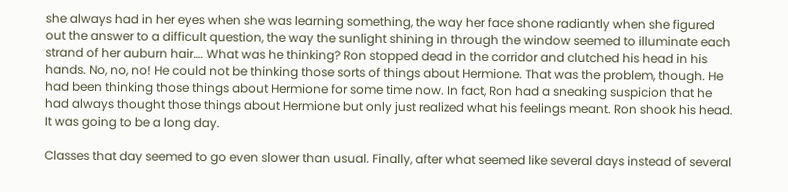she always had in her eyes when she was learning something, the way her face shone radiantly when she figured out the answer to a difficult question, the way the sunlight shining in through the window seemed to illuminate each strand of her auburn hair…. What was he thinking? Ron stopped dead in the corridor and clutched his head in his hands. No, no, no! He could not be thinking those sorts of things about Hermione. That was the problem, though. He had been thinking those things about Hermione for some time now. In fact, Ron had a sneaking suspicion that he had always thought those things about Hermione but only just realized what his feelings meant. Ron shook his head. It was going to be a long day.

Classes that day seemed to go even slower than usual. Finally, after what seemed like several days instead of several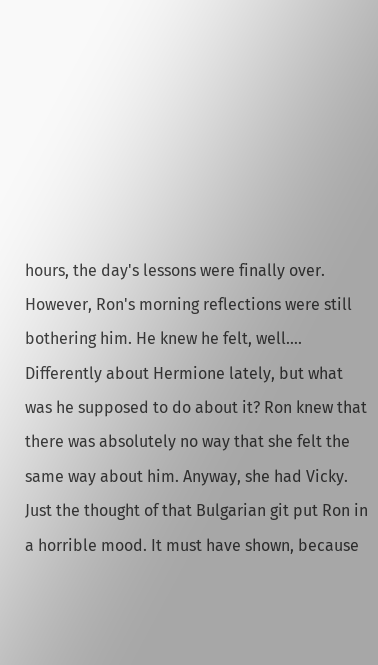hours, the day's lessons were finally over. However, Ron's morning reflections were still bothering him. He knew he felt, well…. Differently about Hermione lately, but what was he supposed to do about it? Ron knew that there was absolutely no way that she felt the same way about him. Anyway, she had Vicky. Just the thought of that Bulgarian git put Ron in a horrible mood. It must have shown, because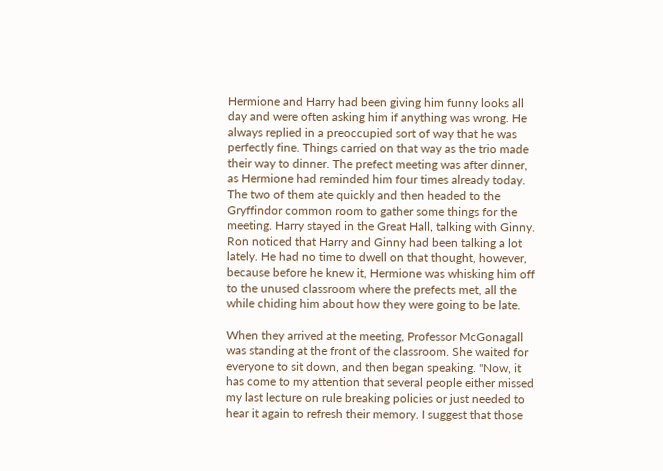Hermione and Harry had been giving him funny looks all day and were often asking him if anything was wrong. He always replied in a preoccupied sort of way that he was perfectly fine. Things carried on that way as the trio made their way to dinner. The prefect meeting was after dinner, as Hermione had reminded him four times already today. The two of them ate quickly and then headed to the Gryffindor common room to gather some things for the meeting. Harry stayed in the Great Hall, talking with Ginny. Ron noticed that Harry and Ginny had been talking a lot lately. He had no time to dwell on that thought, however, because before he knew it, Hermione was whisking him off to the unused classroom where the prefects met, all the while chiding him about how they were going to be late.

When they arrived at the meeting, Professor McGonagall was standing at the front of the classroom. She waited for everyone to sit down, and then began speaking. "Now, it has come to my attention that several people either missed my last lecture on rule breaking policies or just needed to hear it again to refresh their memory. I suggest that those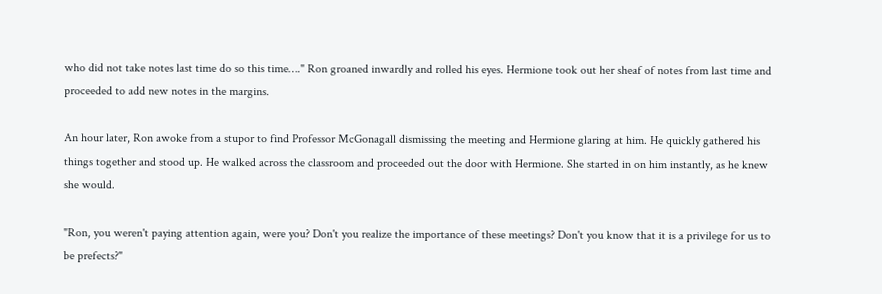who did not take notes last time do so this time…." Ron groaned inwardly and rolled his eyes. Hermione took out her sheaf of notes from last time and proceeded to add new notes in the margins.

An hour later, Ron awoke from a stupor to find Professor McGonagall dismissing the meeting and Hermione glaring at him. He quickly gathered his things together and stood up. He walked across the classroom and proceeded out the door with Hermione. She started in on him instantly, as he knew she would.

"Ron, you weren't paying attention again, were you? Don't you realize the importance of these meetings? Don't you know that it is a privilege for us to be prefects?"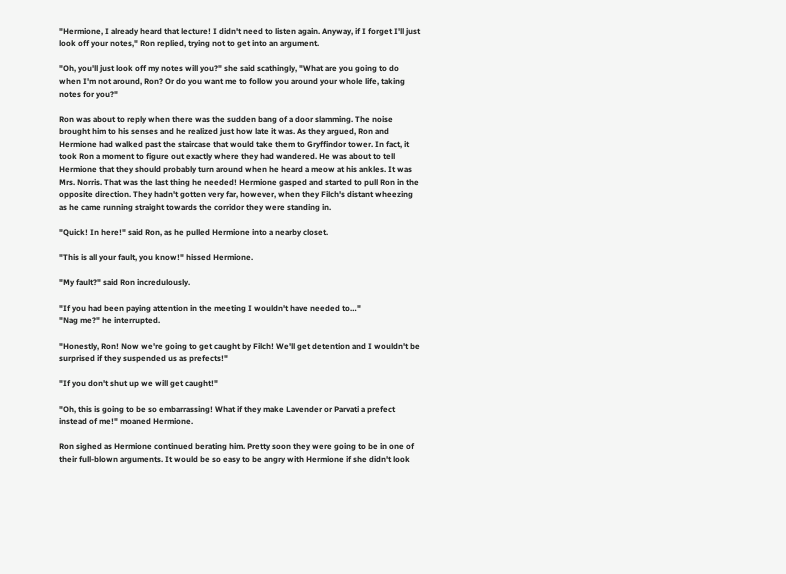"Hermione, I already heard that lecture! I didn't need to listen again. Anyway, if I forget I'll just look off your notes," Ron replied, trying not to get into an argument.

"Oh, you'll just look off my notes will you?" she said scathingly, "What are you going to do when I'm not around, Ron? Or do you want me to follow you around your whole life, taking notes for you?"

Ron was about to reply when there was the sudden bang of a door slamming. The noise brought him to his senses and he realized just how late it was. As they argued, Ron and Hermione had walked past the staircase that would take them to Gryffindor tower. In fact, it took Ron a moment to figure out exactly where they had wandered. He was about to tell Hermione that they should probably turn around when he heard a meow at his ankles. It was Mrs. Norris. That was the last thing he needed! Hermione gasped and started to pull Ron in the opposite direction. They hadn't gotten very far, however, when they Filch's distant wheezing as he came running straight towards the corridor they were standing in.

"Quick! In here!" said Ron, as he pulled Hermione into a nearby closet.

"This is all your fault, you know!" hissed Hermione.

"My fault?" said Ron incredulously.

"If you had been paying attention in the meeting I wouldn't have needed to…"
"Nag me?" he interrupted.

"Honestly, Ron! Now we're going to get caught by Filch! We'll get detention and I wouldn't be surprised if they suspended us as prefects!"

"If you don't shut up we will get caught!"

"Oh, this is going to be so embarrassing! What if they make Lavender or Parvati a prefect instead of me!" moaned Hermione.

Ron sighed as Hermione continued berating him. Pretty soon they were going to be in one of their full-blown arguments. It would be so easy to be angry with Hermione if she didn't look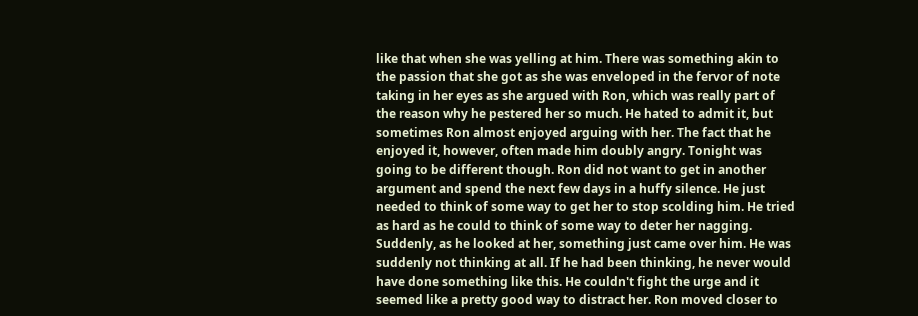like that when she was yelling at him. There was something akin to the passion that she got as she was enveloped in the fervor of note taking in her eyes as she argued with Ron, which was really part of the reason why he pestered her so much. He hated to admit it, but sometimes Ron almost enjoyed arguing with her. The fact that he enjoyed it, however, often made him doubly angry. Tonight was going to be different though. Ron did not want to get in another argument and spend the next few days in a huffy silence. He just needed to think of some way to get her to stop scolding him. He tried as hard as he could to think of some way to deter her nagging. Suddenly, as he looked at her, something just came over him. He was suddenly not thinking at all. If he had been thinking, he never would have done something like this. He couldn't fight the urge and it seemed like a pretty good way to distract her. Ron moved closer to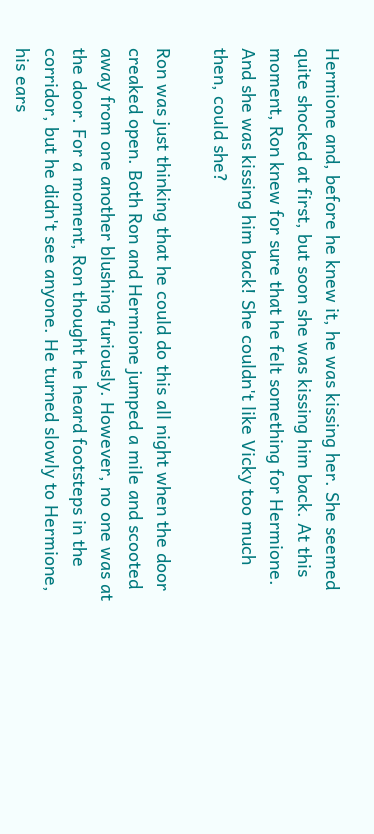Hermione and, before he knew it, he was kissing her. She seemed quite shocked at first, but soon she was kissing him back. At this moment, Ron knew for sure that he felt something for Hermione. And she was kissing him back! She couldn't like Vicky too much then, could she?

Ron was just thinking that he could do this all night when the door creaked open. Both Ron and Hermione jumped a mile and scooted away from one another blushing furiously. However, no one was at the door. For a moment, Ron thought he heard footsteps in the corridor, but he didn't see anyone. He turned slowly to Hermione, his ears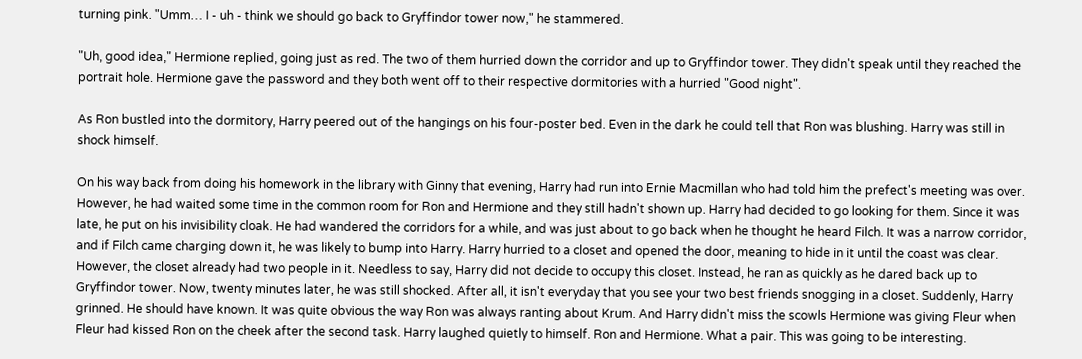turning pink. "Umm… I - uh - think we should go back to Gryffindor tower now," he stammered.

"Uh, good idea," Hermione replied, going just as red. The two of them hurried down the corridor and up to Gryffindor tower. They didn't speak until they reached the portrait hole. Hermione gave the password and they both went off to their respective dormitories with a hurried "Good night".

As Ron bustled into the dormitory, Harry peered out of the hangings on his four-poster bed. Even in the dark he could tell that Ron was blushing. Harry was still in shock himself.

On his way back from doing his homework in the library with Ginny that evening, Harry had run into Ernie Macmillan who had told him the prefect's meeting was over. However, he had waited some time in the common room for Ron and Hermione and they still hadn't shown up. Harry had decided to go looking for them. Since it was late, he put on his invisibility cloak. He had wandered the corridors for a while, and was just about to go back when he thought he heard Filch. It was a narrow corridor, and if Filch came charging down it, he was likely to bump into Harry. Harry hurried to a closet and opened the door, meaning to hide in it until the coast was clear. However, the closet already had two people in it. Needless to say, Harry did not decide to occupy this closet. Instead, he ran as quickly as he dared back up to Gryffindor tower. Now, twenty minutes later, he was still shocked. After all, it isn't everyday that you see your two best friends snogging in a closet. Suddenly, Harry grinned. He should have known. It was quite obvious the way Ron was always ranting about Krum. And Harry didn't miss the scowls Hermione was giving Fleur when Fleur had kissed Ron on the cheek after the second task. Harry laughed quietly to himself. Ron and Hermione. What a pair. This was going to be interesting.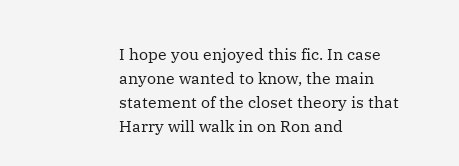I hope you enjoyed this fic. In case anyone wanted to know, the main statement of the closet theory is that Harry will walk in on Ron and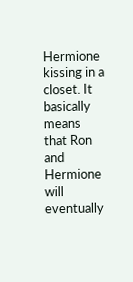Hermione kissing in a closet. It basically means that Ron and Hermione will eventually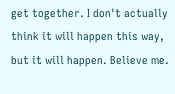get together. I don't actually think it will happen this way, but it will happen. Believe me.